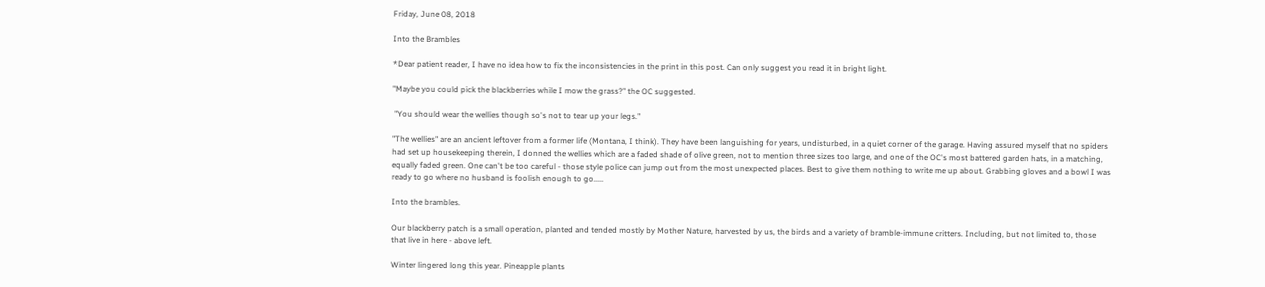Friday, June 08, 2018

Into the Brambles

*Dear patient reader, I have no idea how to fix the inconsistencies in the print in this post. Can only suggest you read it in bright light.

"Maybe you could pick the blackberries while I mow the grass?" the OC suggested.

 "You should wear the wellies though so's not to tear up your legs."

"The wellies" are an ancient leftover from a former life (Montana, I think). They have been languishing for years, undisturbed, in a quiet corner of the garage. Having assured myself that no spiders had set up housekeeping therein, I donned the wellies which are a faded shade of olive green, not to mention three sizes too large, and one of the OC's most battered garden hats, in a matching, equally faded green. One can't be too careful - those style police can jump out from the most unexpected places. Best to give them nothing to write me up about. Grabbing gloves and a bowl I was ready to go where no husband is foolish enough to go.....

Into the brambles.

Our blackberry patch is a small operation, planted and tended mostly by Mother Nature, harvested by us, the birds and a variety of bramble-immune critters. Including, but not limited to, those that live in here - above left.

Winter lingered long this year. Pineapple plants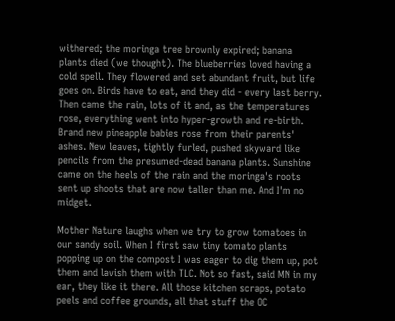withered; the moringa tree brownly expired; banana plants died (we thought). The blueberries loved having a cold spell. They flowered and set abundant fruit, but life goes on. Birds have to eat, and they did - every last berry. Then came the rain, lots of it and, as the temperatures rose, everything went into hyper-growth and re-birth. Brand new pineapple babies rose from their parents' ashes. New leaves, tightly furled, pushed skyward like pencils from the presumed-dead banana plants. Sunshine came on the heels of the rain and the moringa's roots sent up shoots that are now taller than me. And I'm no midget.

Mother Nature laughs when we try to grow tomatoes in our sandy soil. When I first saw tiny tomato plants popping up on the compost I was eager to dig them up, pot them and lavish them with TLC. Not so fast, said MN in my ear, they like it there. All those kitchen scraps, potato peels and coffee grounds, all that stuff the OC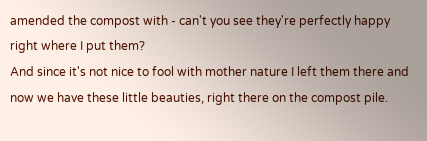amended the compost with - can't you see they're perfectly happy right where I put them?
And since it's not nice to fool with mother nature I left them there and now we have these little beauties, right there on the compost pile.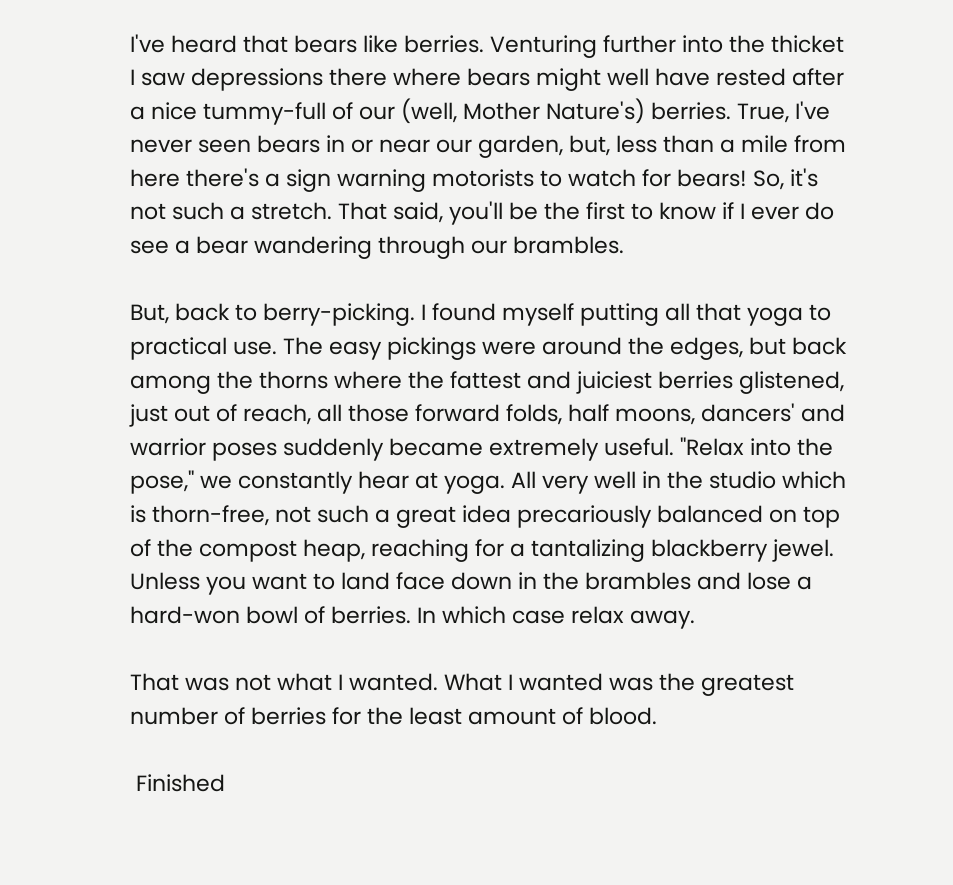I've heard that bears like berries. Venturing further into the thicket I saw depressions there where bears might well have rested after a nice tummy-full of our (well, Mother Nature's) berries. True, I've never seen bears in or near our garden, but, less than a mile from here there's a sign warning motorists to watch for bears! So, it's not such a stretch. That said, you'll be the first to know if I ever do see a bear wandering through our brambles.

But, back to berry-picking. I found myself putting all that yoga to practical use. The easy pickings were around the edges, but back among the thorns where the fattest and juiciest berries glistened, just out of reach, all those forward folds, half moons, dancers' and warrior poses suddenly became extremely useful. "Relax into the pose," we constantly hear at yoga. All very well in the studio which is thorn-free, not such a great idea precariously balanced on top of the compost heap, reaching for a tantalizing blackberry jewel. Unless you want to land face down in the brambles and lose a hard-won bowl of berries. In which case relax away.

That was not what I wanted. What I wanted was the greatest number of berries for the least amount of blood.

 Finished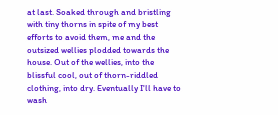at last. Soaked through and bristling with tiny thorns in spite of my best efforts to avoid them, me and the outsized wellies plodded towards the house. Out of the wellies, into the  blissful cool, out of thorn-riddled clothing, into dry. Eventually I'll have to wash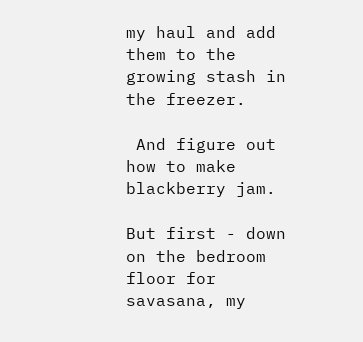my haul and add them to the growing stash in the freezer.

 And figure out how to make blackberry jam.

But first - down on the bedroom floor for savasana, my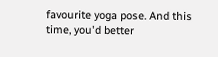favourite yoga pose. And this time, you'd better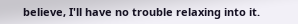believe, I'll have no trouble relaxing into it.